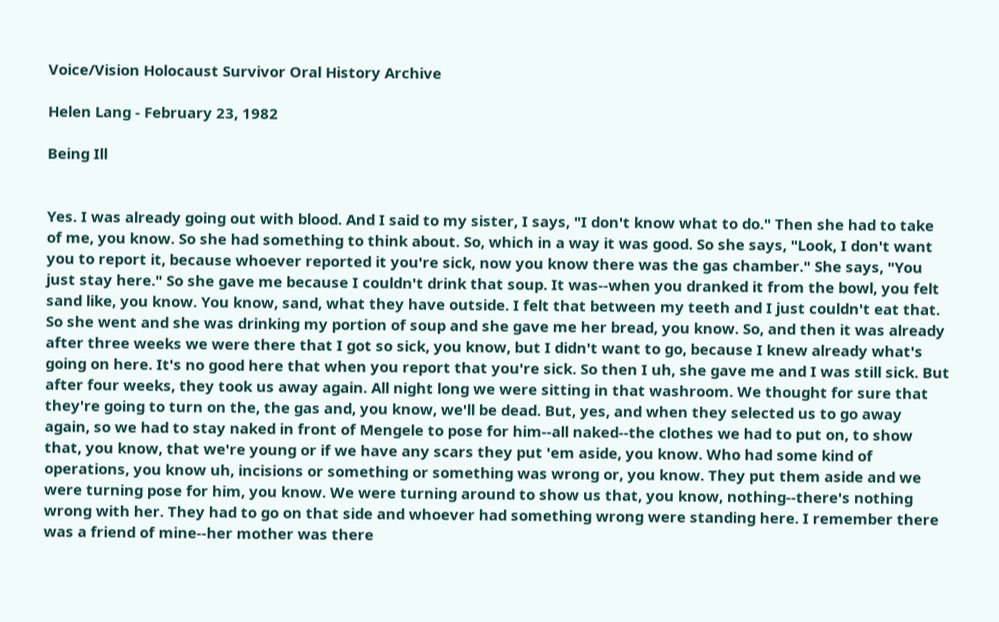Voice/Vision Holocaust Survivor Oral History Archive

Helen Lang - February 23, 1982

Being Ill


Yes. I was already going out with blood. And I said to my sister, I says, "I don't know what to do." Then she had to take of me, you know. So she had something to think about. So, which in a way it was good. So she says, "Look, I don't want you to report it, because whoever reported it you're sick, now you know there was the gas chamber." She says, "You just stay here." So she gave me because I couldn't drink that soup. It was--when you dranked it from the bowl, you felt sand like, you know. You know, sand, what they have outside. I felt that between my teeth and I just couldn't eat that. So she went and she was drinking my portion of soup and she gave me her bread, you know. So, and then it was already after three weeks we were there that I got so sick, you know, but I didn't want to go, because I knew already what's going on here. It's no good here that when you report that you're sick. So then I uh, she gave me and I was still sick. But after four weeks, they took us away again. All night long we were sitting in that washroom. We thought for sure that they're going to turn on the, the gas and, you know, we'll be dead. But, yes, and when they selected us to go away again, so we had to stay naked in front of Mengele to pose for him--all naked--the clothes we had to put on, to show that, you know, that we're young or if we have any scars they put 'em aside, you know. Who had some kind of operations, you know uh, incisions or something or something was wrong or, you know. They put them aside and we were turning pose for him, you know. We were turning around to show us that, you know, nothing--there's nothing wrong with her. They had to go on that side and whoever had something wrong were standing here. I remember there was a friend of mine--her mother was there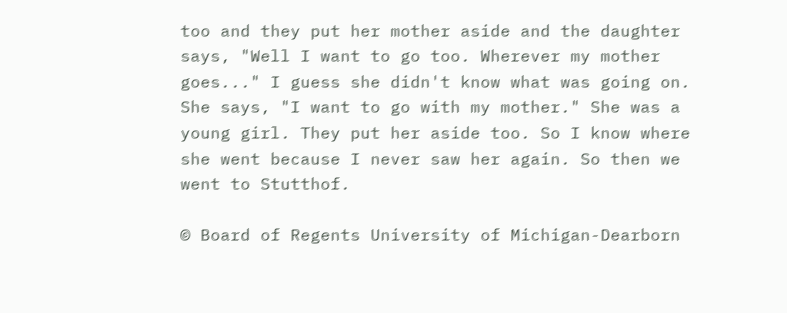too and they put her mother aside and the daughter says, "Well I want to go too. Wherever my mother goes..." I guess she didn't know what was going on. She says, "I want to go with my mother." She was a young girl. They put her aside too. So I know where she went because I never saw her again. So then we went to Stutthof.

© Board of Regents University of Michigan-Dearborn